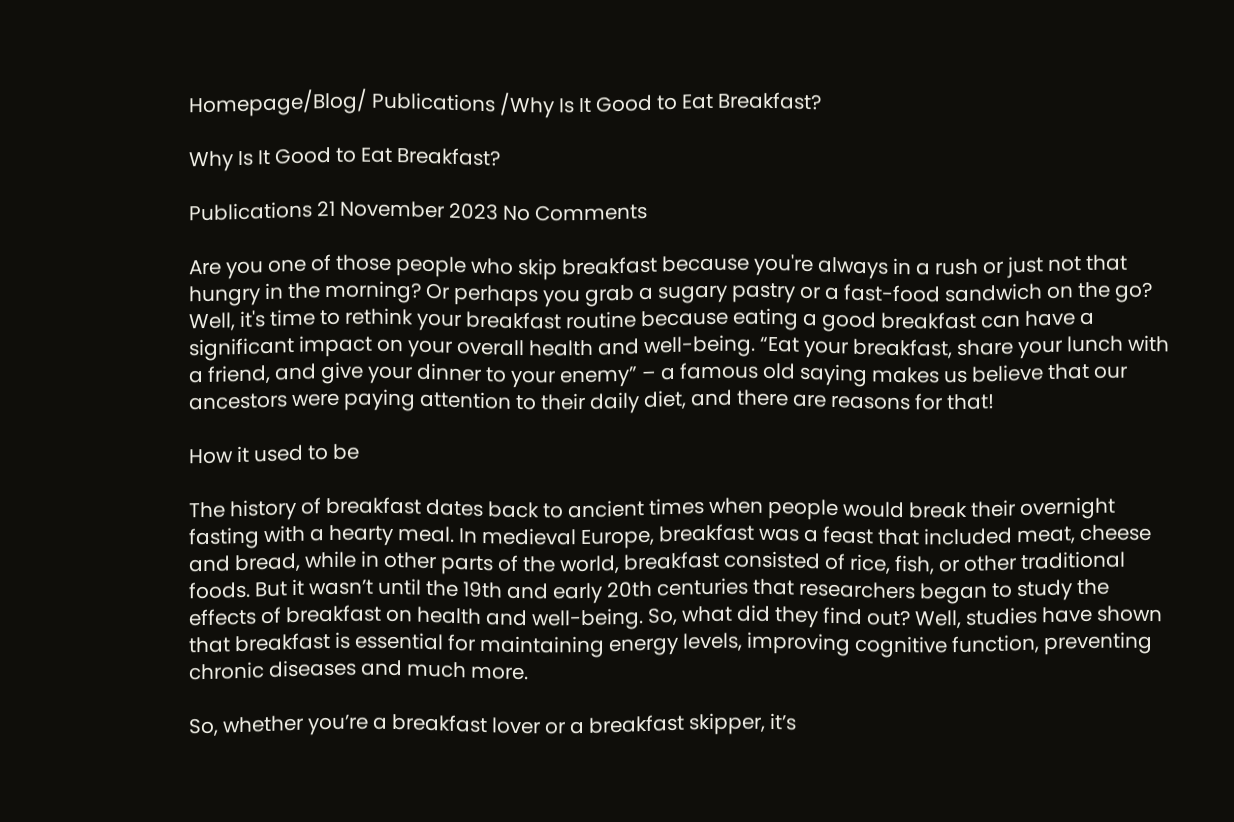Homepage/Blog/ Publications /Why Is It Good to Eat Breakfast?

Why Is It Good to Eat Breakfast?

Publications 21 November 2023 No Comments

Are you one of those people who skip breakfast because you're always in a rush or just not that hungry in the morning? Or perhaps you grab a sugary pastry or a fast-food sandwich on the go? Well, it's time to rethink your breakfast routine because eating a good breakfast can have a significant impact on your overall health and well-being. “Eat your breakfast, share your lunch with a friend, and give your dinner to your enemy” – a famous old saying makes us believe that our ancestors were paying attention to their daily diet, and there are reasons for that!

How it used to be

The history of breakfast dates back to ancient times when people would break their overnight fasting with a hearty meal. In medieval Europe, breakfast was a feast that included meat, cheese and bread, while in other parts of the world, breakfast consisted of rice, fish, or other traditional foods. But it wasn’t until the 19th and early 20th centuries that researchers began to study the effects of breakfast on health and well-being. So, what did they find out? Well, studies have shown that breakfast is essential for maintaining energy levels, improving cognitive function, preventing chronic diseases and much more.

So, whether you’re a breakfast lover or a breakfast skipper, it’s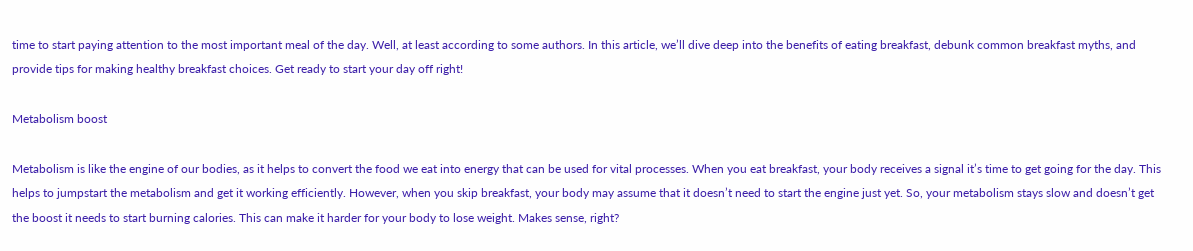time to start paying attention to the most important meal of the day. Well, at least according to some authors. In this article, we’ll dive deep into the benefits of eating breakfast, debunk common breakfast myths, and provide tips for making healthy breakfast choices. Get ready to start your day off right!

Metabolism boost

Metabolism is like the engine of our bodies, as it helps to convert the food we eat into energy that can be used for vital processes. When you eat breakfast, your body receives a signal it’s time to get going for the day. This helps to jumpstart the metabolism and get it working efficiently. However, when you skip breakfast, your body may assume that it doesn’t need to start the engine just yet. So, your metabolism stays slow and doesn’t get the boost it needs to start burning calories. This can make it harder for your body to lose weight. Makes sense, right?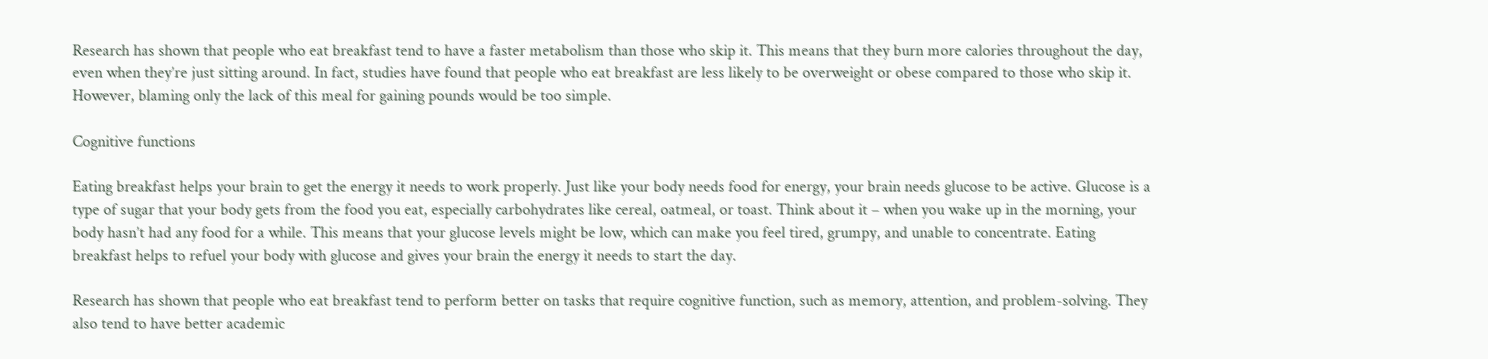Research has shown that people who eat breakfast tend to have a faster metabolism than those who skip it. This means that they burn more calories throughout the day, even when they’re just sitting around. In fact, studies have found that people who eat breakfast are less likely to be overweight or obese compared to those who skip it. However, blaming only the lack of this meal for gaining pounds would be too simple.

Cognitive functions

Eating breakfast helps your brain to get the energy it needs to work properly. Just like your body needs food for energy, your brain needs glucose to be active. Glucose is a type of sugar that your body gets from the food you eat, especially carbohydrates like cereal, oatmeal, or toast. Think about it – when you wake up in the morning, your body hasn’t had any food for a while. This means that your glucose levels might be low, which can make you feel tired, grumpy, and unable to concentrate. Eating breakfast helps to refuel your body with glucose and gives your brain the energy it needs to start the day.

Research has shown that people who eat breakfast tend to perform better on tasks that require cognitive function, such as memory, attention, and problem-solving. They also tend to have better academic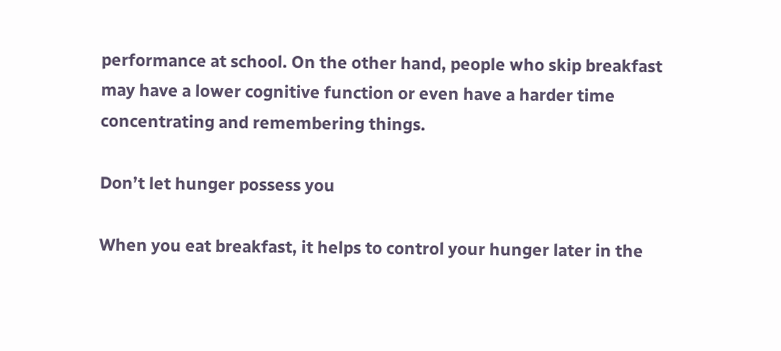performance at school. On the other hand, people who skip breakfast may have a lower cognitive function or even have a harder time concentrating and remembering things.

Don’t let hunger possess you

When you eat breakfast, it helps to control your hunger later in the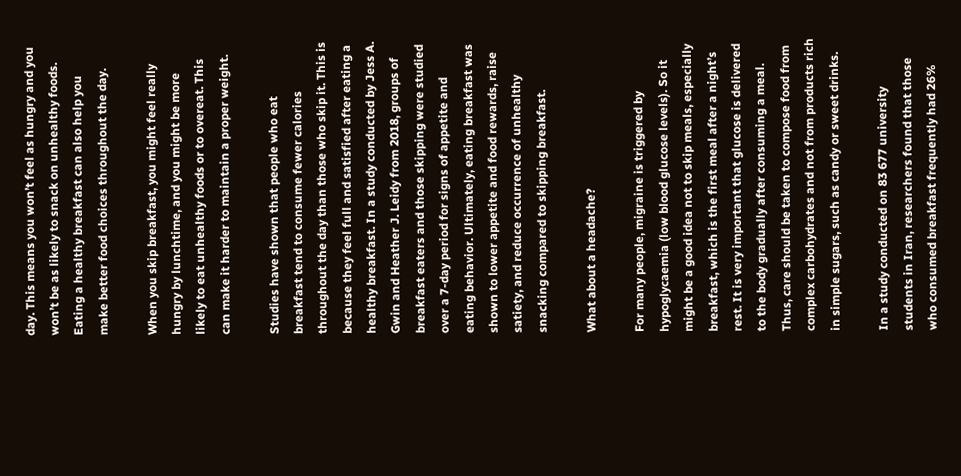day. This means you won’t feel as hungry and you won’t be as likely to snack on unhealthy foods. Eating a healthy breakfast can also help you make better food choices throughout the day.

When you skip breakfast, you might feel really hungry by lunchtime, and you might be more likely to eat unhealthy foods or to overeat. This can make it harder to maintain a proper weight.

Studies have shown that people who eat breakfast tend to consume fewer calories throughout the day than those who skip it. This is because they feel full and satisfied after eating a healthy breakfast. In a study conducted by Jess A. Gwin and Heather J. Leidy from 2018, groups of breakfast eaters and those skipping were studied over a 7-day period for signs of appetite and eating behavior. Ultimately, eating breakfast was shown to lower appetite and food rewards, raise satiety, and reduce occurrence of unhealthy snacking compared to skipping breakfast.

What about a headache?

For many people, migraine is triggered by hypoglycaemia (low blood glucose levels). So it might be a good idea not to skip meals, especially breakfast, which is the first meal after a night’s rest. It is very important that glucose is delivered to the body gradually after consuming a meal. Thus, care should be taken to compose food from complex carbohydrates and not from products rich in simple sugars, such as candy or sweet drinks.

In a study conducted on 83 677 university students in Iran, researchers found that those who consumed breakfast frequently had 26%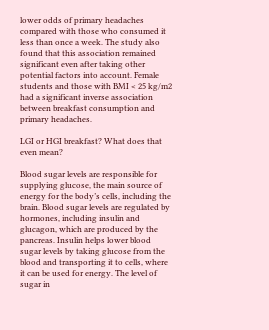lower odds of primary headaches compared with those who consumed it less than once a week. The study also found that this association remained significant even after taking other potential factors into account. Female students and those with BMI < 25 kg/m2 had a significant inverse association between breakfast consumption and primary headaches.

LGI or HGI breakfast? What does that even mean?

Blood sugar levels are responsible for supplying glucose, the main source of energy for the body’s cells, including the brain. Blood sugar levels are regulated by hormones, including insulin and glucagon, which are produced by the pancreas. Insulin helps lower blood sugar levels by taking glucose from the blood and transporting it to cells, where it can be used for energy. The level of sugar in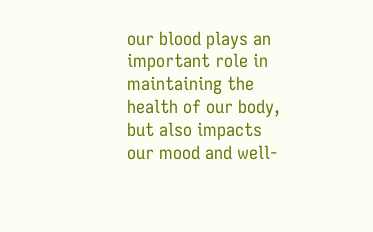our blood plays an important role in maintaining the health of our body, but also impacts our mood and well-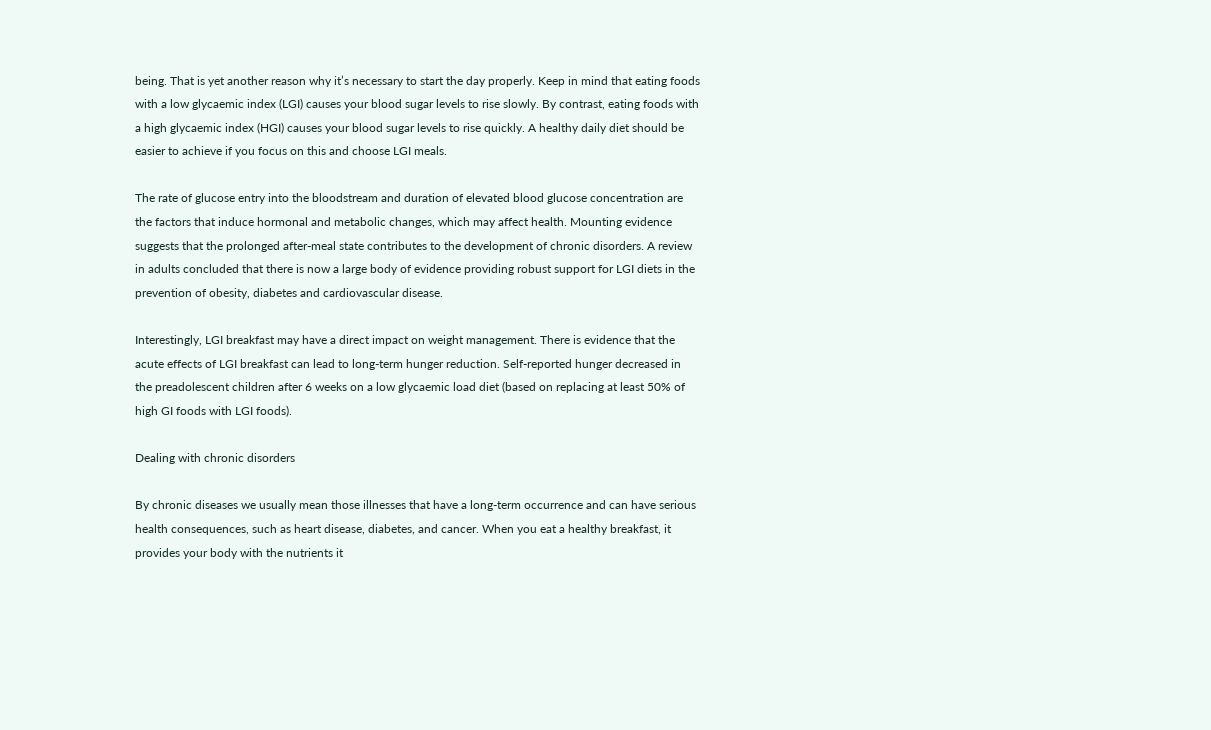being. That is yet another reason why it’s necessary to start the day properly. Keep in mind that eating foods with a low glycaemic index (LGI) causes your blood sugar levels to rise slowly. By contrast, eating foods with a high glycaemic index (HGI) causes your blood sugar levels to rise quickly. A healthy daily diet should be easier to achieve if you focus on this and choose LGI meals.

The rate of glucose entry into the bloodstream and duration of elevated blood glucose concentration are the factors that induce hormonal and metabolic changes, which may affect health. Mounting evidence suggests that the prolonged after-meal state contributes to the development of chronic disorders. A review in adults concluded that there is now a large body of evidence providing robust support for LGI diets in the prevention of obesity, diabetes and cardiovascular disease.

Interestingly, LGI breakfast may have a direct impact on weight management. There is evidence that the acute effects of LGI breakfast can lead to long-term hunger reduction. Self-reported hunger decreased in the preadolescent children after 6 weeks on a low glycaemic load diet (based on replacing at least 50% of high GI foods with LGI foods).

Dealing with chronic disorders

By chronic diseases we usually mean those illnesses that have a long-term occurrence and can have serious health consequences, such as heart disease, diabetes, and cancer. When you eat a healthy breakfast, it provides your body with the nutrients it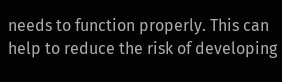needs to function properly. This can help to reduce the risk of developing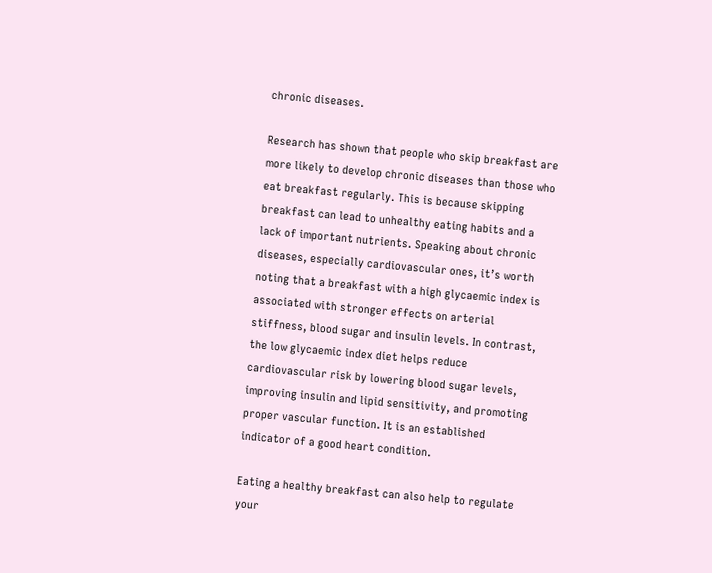chronic diseases.

Research has shown that people who skip breakfast are more likely to develop chronic diseases than those who eat breakfast regularly. This is because skipping breakfast can lead to unhealthy eating habits and a lack of important nutrients. Speaking about chronic diseases, especially cardiovascular ones, it’s worth noting that a breakfast with a high glycaemic index is associated with stronger effects on arterial stiffness, blood sugar and insulin levels. In contrast, the low glycaemic index diet helps reduce cardiovascular risk by lowering blood sugar levels, improving insulin and lipid sensitivity, and promoting proper vascular function. It is an established indicator of a good heart condition.

Eating a healthy breakfast can also help to regulate your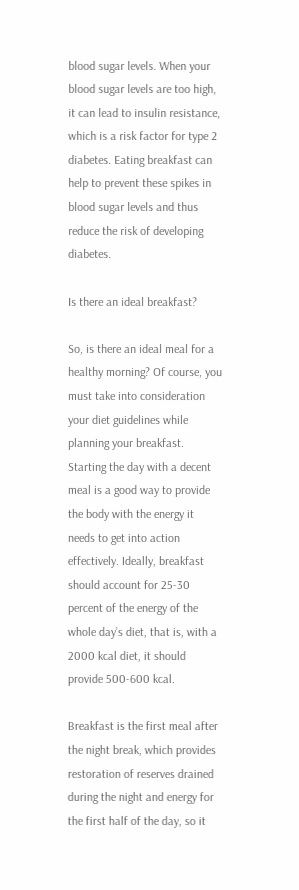blood sugar levels. When your blood sugar levels are too high, it can lead to insulin resistance, which is a risk factor for type 2 diabetes. Eating breakfast can help to prevent these spikes in blood sugar levels and thus reduce the risk of developing diabetes.

Is there an ideal breakfast?

So, is there an ideal meal for a healthy morning? Of course, you must take into consideration your diet guidelines while planning your breakfast. Starting the day with a decent meal is a good way to provide the body with the energy it needs to get into action effectively. Ideally, breakfast should account for 25-30 percent of the energy of the whole day’s diet, that is, with a 2000 kcal diet, it should provide 500-600 kcal.

Breakfast is the first meal after the night break, which provides restoration of reserves drained during the night and energy for the first half of the day, so it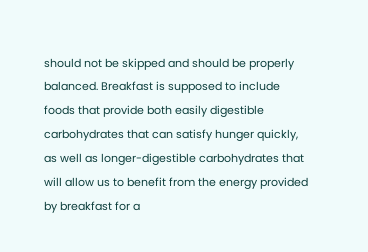should not be skipped and should be properly balanced. Breakfast is supposed to include foods that provide both easily digestible carbohydrates that can satisfy hunger quickly, as well as longer-digestible carbohydrates that will allow us to benefit from the energy provided by breakfast for a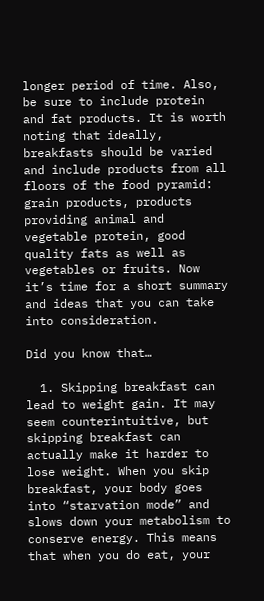longer period of time. Also, be sure to include protein and fat products. It is worth noting that ideally, breakfasts should be varied and include products from all floors of the food pyramid: grain products, products providing animal and vegetable protein, good quality fats as well as vegetables or fruits. Now it’s time for a short summary and ideas that you can take into consideration.

Did you know that…

  1. Skipping breakfast can lead to weight gain. It may seem counterintuitive, but skipping breakfast can actually make it harder to lose weight. When you skip breakfast, your body goes into “starvation mode” and slows down your metabolism to conserve energy. This means that when you do eat, your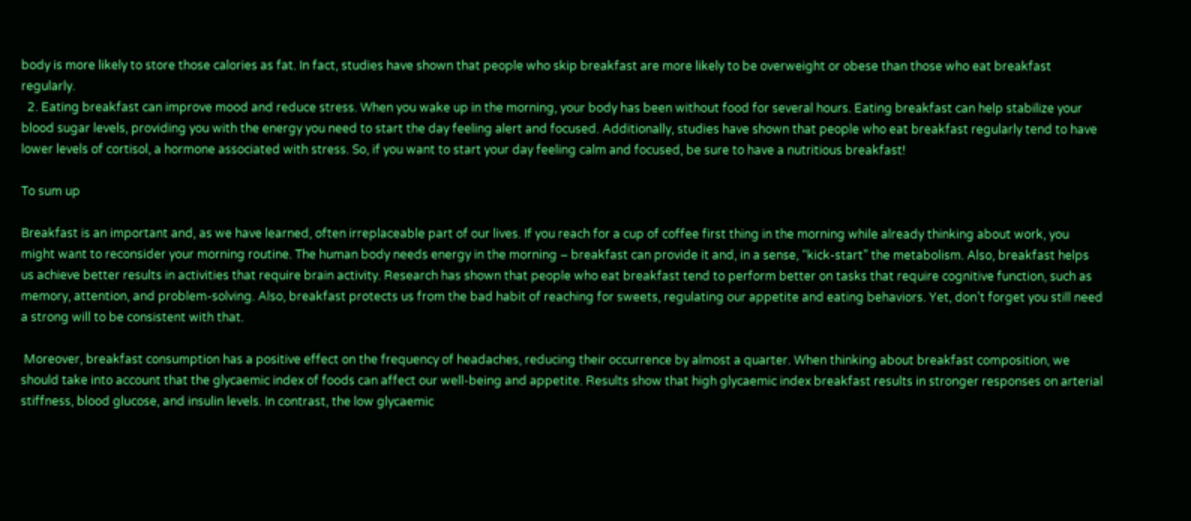body is more likely to store those calories as fat. In fact, studies have shown that people who skip breakfast are more likely to be overweight or obese than those who eat breakfast regularly.
  2. Eating breakfast can improve mood and reduce stress. When you wake up in the morning, your body has been without food for several hours. Eating breakfast can help stabilize your blood sugar levels, providing you with the energy you need to start the day feeling alert and focused. Additionally, studies have shown that people who eat breakfast regularly tend to have lower levels of cortisol, a hormone associated with stress. So, if you want to start your day feeling calm and focused, be sure to have a nutritious breakfast!

To sum up

Breakfast is an important and, as we have learned, often irreplaceable part of our lives. If you reach for a cup of coffee first thing in the morning while already thinking about work, you might want to reconsider your morning routine. The human body needs energy in the morning – breakfast can provide it and, in a sense, “kick-start” the metabolism. Also, breakfast helps us achieve better results in activities that require brain activity. Research has shown that people who eat breakfast tend to perform better on tasks that require cognitive function, such as memory, attention, and problem-solving. Also, breakfast protects us from the bad habit of reaching for sweets, regulating our appetite and eating behaviors. Yet, don’t forget you still need a strong will to be consistent with that.

 Moreover, breakfast consumption has a positive effect on the frequency of headaches, reducing their occurrence by almost a quarter. When thinking about breakfast composition, we should take into account that the glycaemic index of foods can affect our well-being and appetite. Results show that high glycaemic index breakfast results in stronger responses on arterial stiffness, blood glucose, and insulin levels. In contrast, the low glycaemic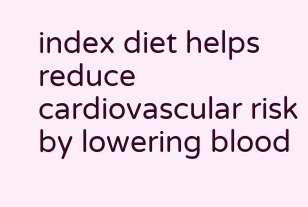index diet helps reduce cardiovascular risk by lowering blood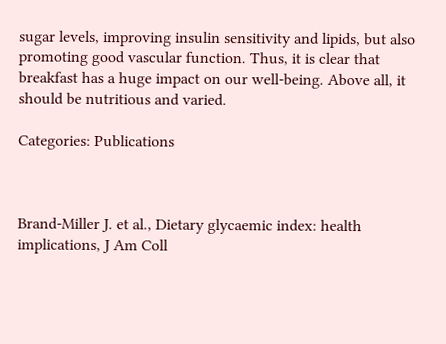sugar levels, improving insulin sensitivity and lipids, but also promoting good vascular function. Thus, it is clear that breakfast has a huge impact on our well-being. Above all, it should be nutritious and varied.

Categories: Publications



Brand-Miller J. et al., Dietary glycaemic index: health implications, J Am Coll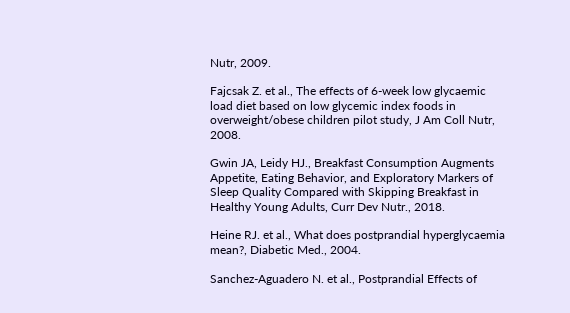Nutr, 2009.

Fajcsak Z. et al., The effects of 6-week low glycaemic load diet based on low glycemic index foods in overweight/obese children pilot study, J Am Coll Nutr, 2008.

Gwin JA, Leidy HJ., Breakfast Consumption Augments Appetite, Eating Behavior, and Exploratory Markers of Sleep Quality Compared with Skipping Breakfast in Healthy Young Adults, Curr Dev Nutr., 2018.

Heine RJ. et al., What does postprandial hyperglycaemia mean?, Diabetic Med., 2004.

Sanchez-Aguadero N. et al., Postprandial Effects of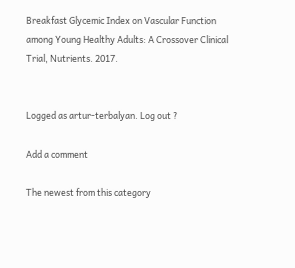Breakfast Glycemic Index on Vascular Function among Young Healthy Adults: A Crossover Clinical Trial, Nutrients. 2017.


Logged as artur-terbalyan. Log out ?

Add a comment

The newest from this category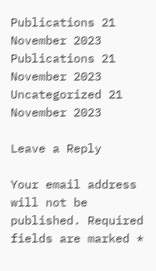Publications 21 November 2023
Publications 21 November 2023
Uncategorized 21 November 2023

Leave a Reply

Your email address will not be published. Required fields are marked *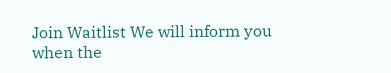Join Waitlist We will inform you when the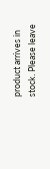product arrives in stock. Please leave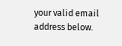your valid email address below.